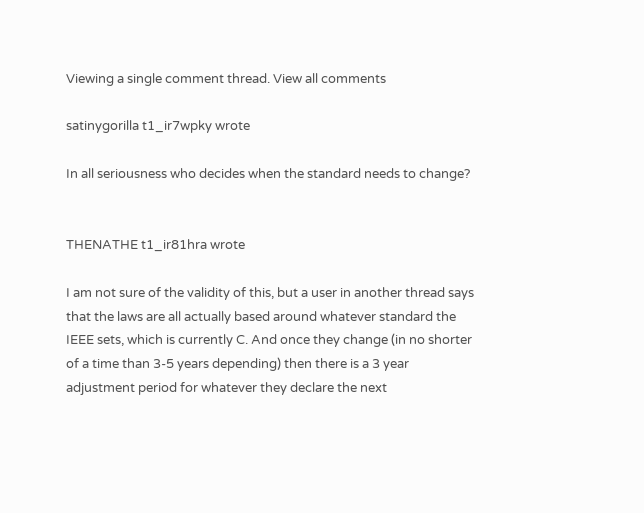Viewing a single comment thread. View all comments

satinygorilla t1_ir7wpky wrote

In all seriousness who decides when the standard needs to change?


THENATHE t1_ir81hra wrote

I am not sure of the validity of this, but a user in another thread says that the laws are all actually based around whatever standard the IEEE sets, which is currently C. And once they change (in no shorter of a time than 3-5 years depending) then there is a 3 year adjustment period for whatever they declare the next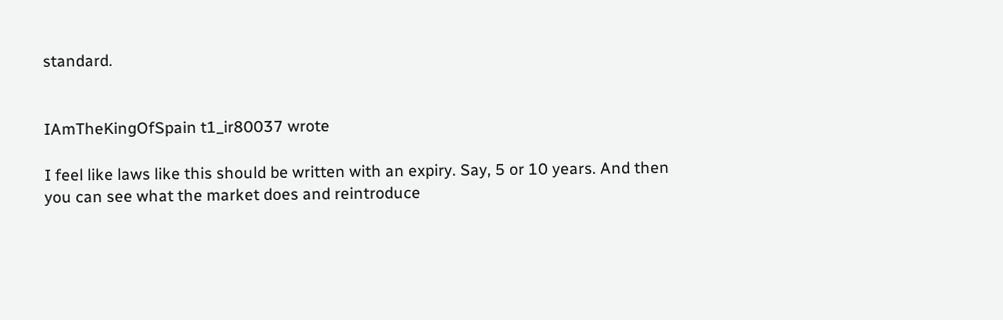standard.


IAmTheKingOfSpain t1_ir80037 wrote

I feel like laws like this should be written with an expiry. Say, 5 or 10 years. And then you can see what the market does and reintroduce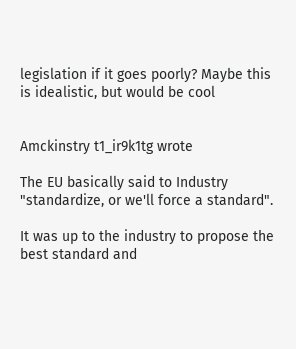legislation if it goes poorly? Maybe this is idealistic, but would be cool


Amckinstry t1_ir9k1tg wrote

The EU basically said to Industry "standardize, or we'll force a standard".

It was up to the industry to propose the best standard and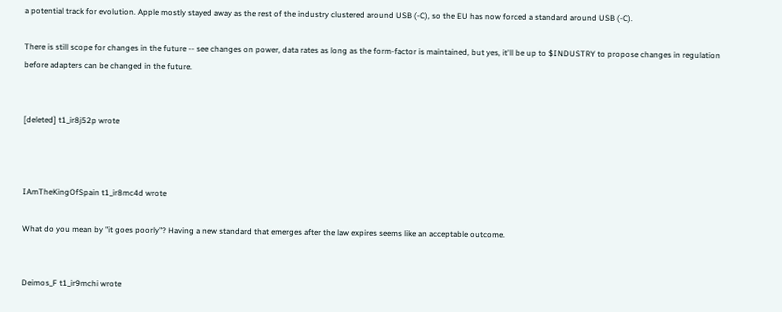a potential track for evolution. Apple mostly stayed away as the rest of the industry clustered around USB (-C), so the EU has now forced a standard around USB (-C).

There is still scope for changes in the future -- see changes on power, data rates as long as the form-factor is maintained, but yes, it'll be up to $INDUSTRY to propose changes in regulation before adapters can be changed in the future.


[deleted] t1_ir8j52p wrote



IAmTheKingOfSpain t1_ir8mc4d wrote

What do you mean by "it goes poorly"? Having a new standard that emerges after the law expires seems like an acceptable outcome.


Deimos_F t1_ir9mchi wrote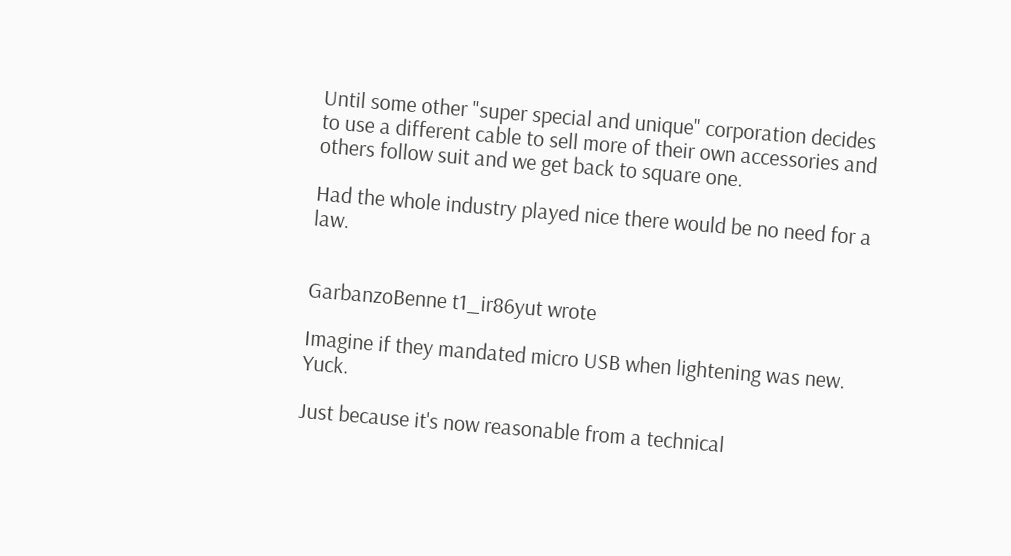Until some other "super special and unique" corporation decides to use a different cable to sell more of their own accessories and others follow suit and we get back to square one.

Had the whole industry played nice there would be no need for a law.


GarbanzoBenne t1_ir86yut wrote

Imagine if they mandated micro USB when lightening was new. Yuck.

Just because it's now reasonable from a technical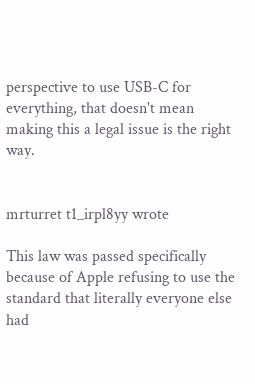perspective to use USB-C for everything, that doesn't mean making this a legal issue is the right way.


mrturret t1_irpl8yy wrote

This law was passed specifically because of Apple refusing to use the standard that literally everyone else had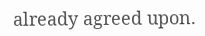already agreed upon.